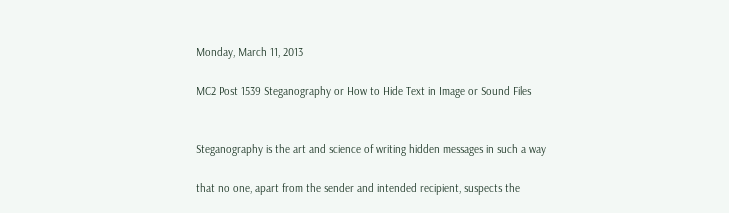Monday, March 11, 2013

MC2 Post 1539 Steganography or How to Hide Text in Image or Sound Files


Steganography is the art and science of writing hidden messages in such a way

that no one, apart from the sender and intended recipient, suspects the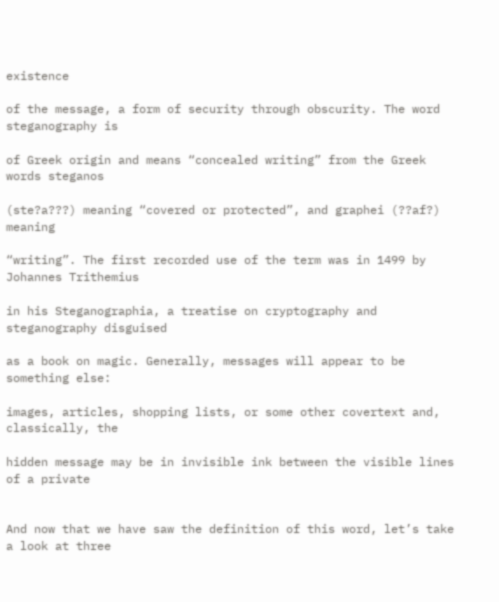existence

of the message, a form of security through obscurity. The word steganography is

of Greek origin and means “concealed writing” from the Greek words steganos

(ste?a???) meaning “covered or protected”, and graphei (??af?) meaning

“writing”. The first recorded use of the term was in 1499 by Johannes Trithemius

in his Steganographia, a treatise on cryptography and steganography disguised

as a book on magic. Generally, messages will appear to be something else:

images, articles, shopping lists, or some other covertext and, classically, the

hidden message may be in invisible ink between the visible lines of a private


And now that we have saw the definition of this word, let’s take a look at three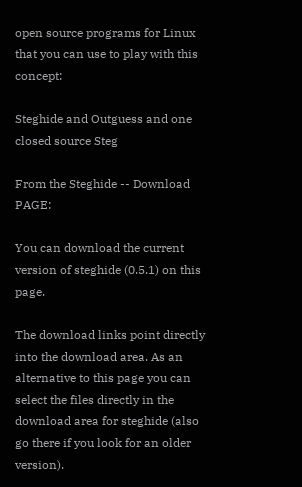open source programs for Linux that you can use to play with this concept:

Steghide and Outguess and one closed source Steg

From the Steghide -- Download  PAGE:

You can download the current version of steghide (0.5.1) on this page.

The download links point directly into the download area. As an alternative to this page you can select the files directly in the download area for steghide (also go there if you look for an older version).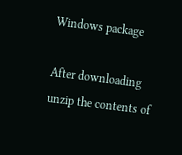Windows package

After downloading unzip the contents of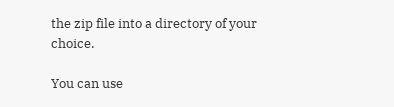the zip file into a directory of your choice.

You can use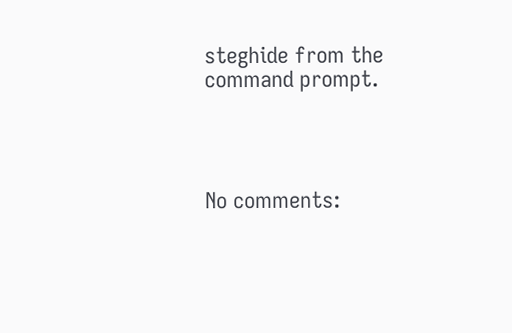steghide from the command prompt.




No comments: